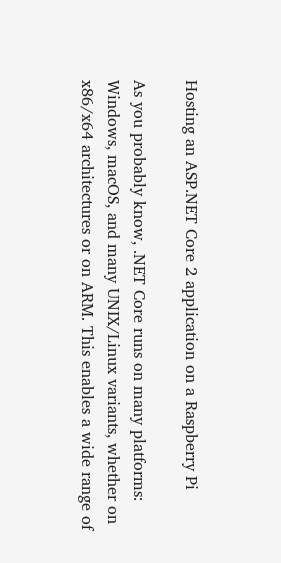Hosting an ASP.NET Core 2 application on a Raspberry Pi

As you probably know, .NET Core runs on many platforms: Windows, macOS, and many UNIX/Linux variants, whether on x86/x64 architectures or on ARM. This enables a wide range of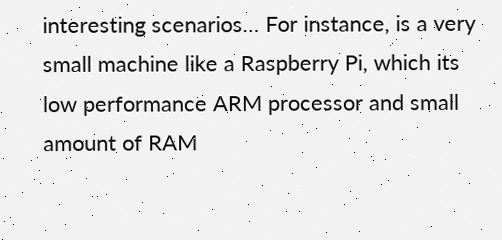interesting scenarios… For instance, is a very small machine like a Raspberry Pi, which its low performance ARM processor and small amount of RAM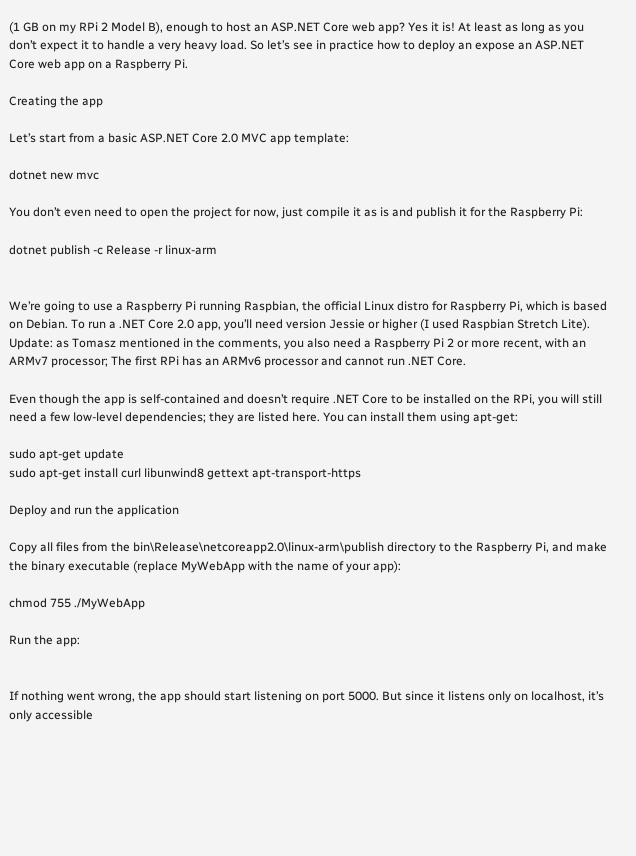(1 GB on my RPi 2 Model B), enough to host an ASP.NET Core web app? Yes it is! At least as long as you don’t expect it to handle a very heavy load. So let’s see in practice how to deploy an expose an ASP.NET Core web app on a Raspberry Pi.

Creating the app

Let’s start from a basic ASP.NET Core 2.0 MVC app template:

dotnet new mvc

You don’t even need to open the project for now, just compile it as is and publish it for the Raspberry Pi:

dotnet publish -c Release -r linux-arm


We’re going to use a Raspberry Pi running Raspbian, the official Linux distro for Raspberry Pi, which is based on Debian. To run a .NET Core 2.0 app, you’ll need version Jessie or higher (I used Raspbian Stretch Lite). Update: as Tomasz mentioned in the comments, you also need a Raspberry Pi 2 or more recent, with an ARMv7 processor; The first RPi has an ARMv6 processor and cannot run .NET Core.

Even though the app is self-contained and doesn’t require .NET Core to be installed on the RPi, you will still need a few low-level dependencies; they are listed here. You can install them using apt-get:

sudo apt-get update
sudo apt-get install curl libunwind8 gettext apt-transport-https

Deploy and run the application

Copy all files from the bin\Release\netcoreapp2.0\linux-arm\publish directory to the Raspberry Pi, and make the binary executable (replace MyWebApp with the name of your app):

chmod 755 ./MyWebApp

Run the app:


If nothing went wrong, the app should start listening on port 5000. But since it listens only on localhost, it’s only accessible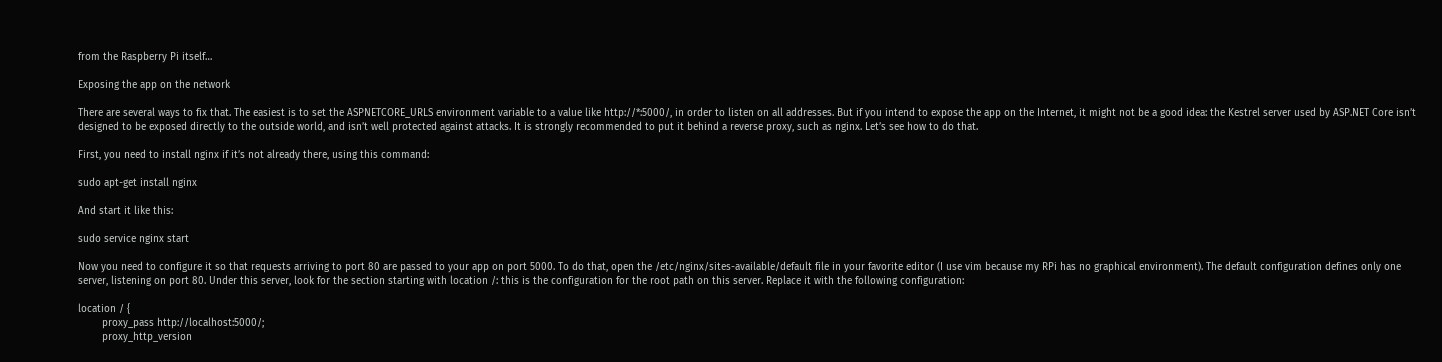from the Raspberry Pi itself…

Exposing the app on the network

There are several ways to fix that. The easiest is to set the ASPNETCORE_URLS environment variable to a value like http://*:5000/, in order to listen on all addresses. But if you intend to expose the app on the Internet, it might not be a good idea: the Kestrel server used by ASP.NET Core isn’t designed to be exposed directly to the outside world, and isn’t well protected against attacks. It is strongly recommended to put it behind a reverse proxy, such as nginx. Let’s see how to do that.

First, you need to install nginx if it’s not already there, using this command:

sudo apt-get install nginx

And start it like this:

sudo service nginx start

Now you need to configure it so that requests arriving to port 80 are passed to your app on port 5000. To do that, open the /etc/nginx/sites-available/default file in your favorite editor (I use vim because my RPi has no graphical environment). The default configuration defines only one server, listening on port 80. Under this server, look for the section starting with location /: this is the configuration for the root path on this server. Replace it with the following configuration:

location / {
        proxy_pass http://localhost:5000/;
        proxy_http_version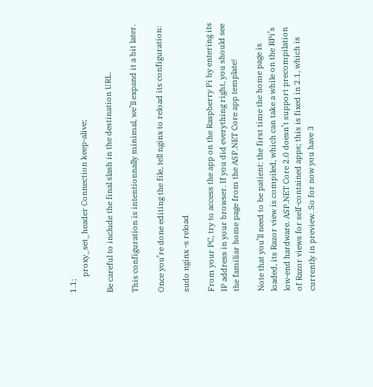1.1;
        proxy_set_header Connection keep-alive;

Be careful to include the final slash in the destination URL.

This configuration is intentionnally minimal, we’ll expand it a bit later.

Once you’re done editing the file, tell nginx to reload its configuration:

sudo nginx -s reload

From your PC, try to access the app on the Raspberry Pi by entering its IP address in your browser. If you did everything right, you should see the familiar home page from the ASP.NET Core app template!

Note that you’ll need to be patient: the first time the home page is loaded, its Razor view is compiled, which can take a while on the RPi’s low-end hardware. ASP.NET Core 2.0 doesn’t support precompilation of Razor views for self-contained apps; this is fixed in 2.1, which is currently in preview. So for now you have 3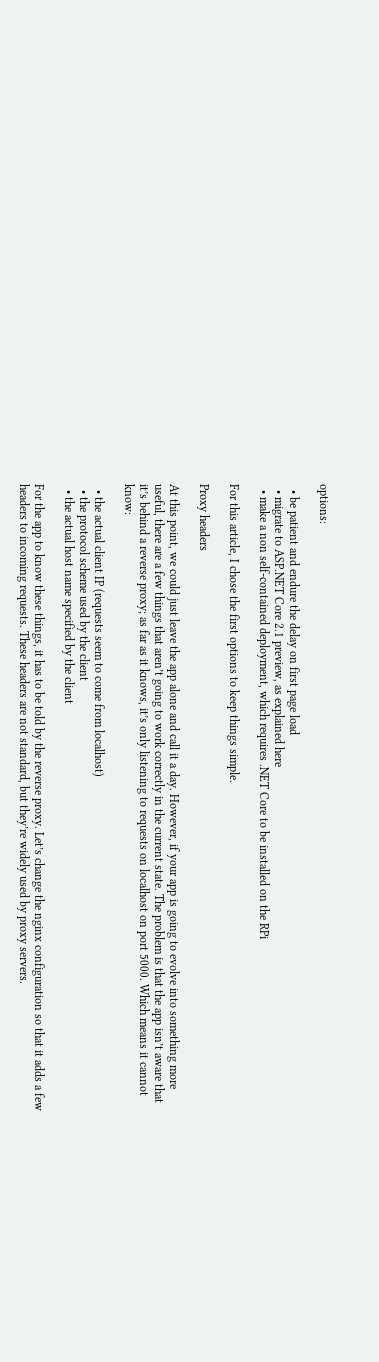options:

  • be patient and endure the delay on first page load
  • migrate to ASP.NET Core 2.1 preview, as explained here
  • make a non self-contained deployment, which requires .NET Core to be installed on the RPi

For this article, I chose the first options to keep things simple.

Proxy headers

At this point, we could just leave the app alone and call it a day. However, if your app is going to evolve into something more useful, there are a few things that aren’t going to work correctly in the current state. The problem is that the app isn’t aware that it’s behind a reverse proxy; as far as it knows, it’s only listening to requests on localhost on port 5000. Which means it cannot know:

  • the actual client IP (requests seem to come from localhost)
  • the protocol scheme used by the client
  • the actual host name specified by the client

For the app to know these things, it has to be told by the reverse proxy. Let’s change the nginx configuration so that it adds a few headers to incoming requests. These headers are not standard, but they’re widely used by proxy servers.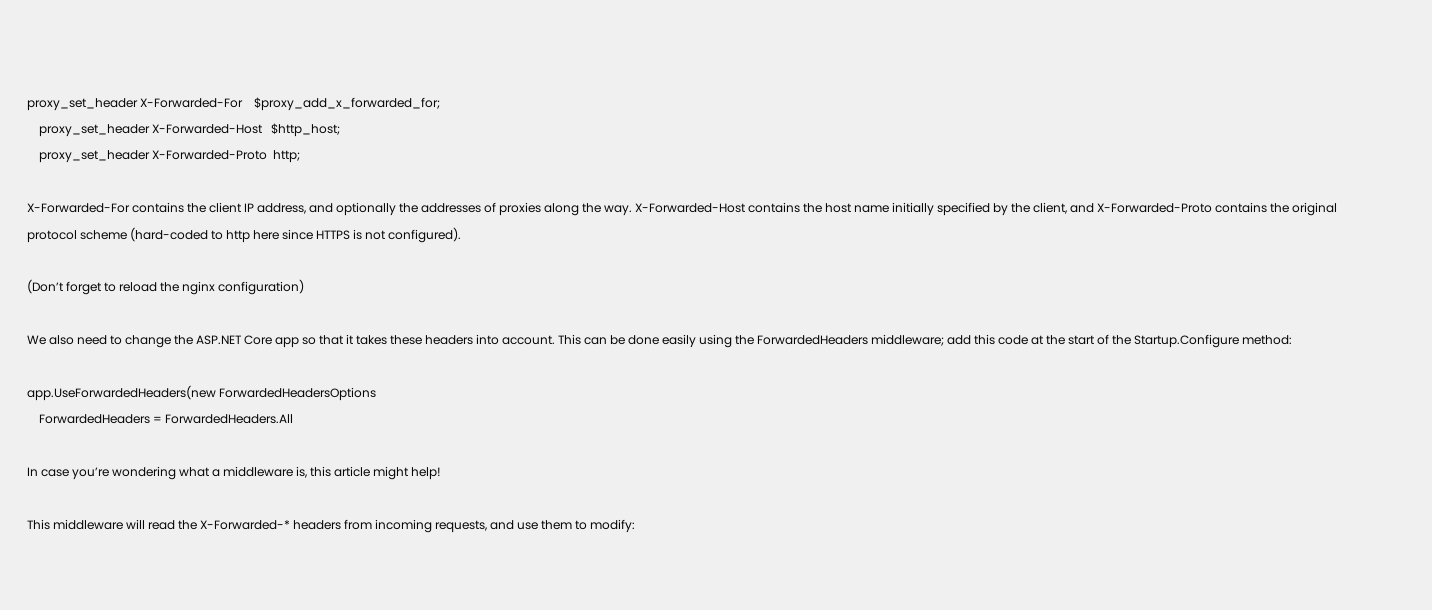proxy_set_header X-Forwarded-For    $proxy_add_x_forwarded_for;
    proxy_set_header X-Forwarded-Host   $http_host;
    proxy_set_header X-Forwarded-Proto  http;

X-Forwarded-For contains the client IP address, and optionally the addresses of proxies along the way. X-Forwarded-Host contains the host name initially specified by the client, and X-Forwarded-Proto contains the original protocol scheme (hard-coded to http here since HTTPS is not configured).

(Don’t forget to reload the nginx configuration)

We also need to change the ASP.NET Core app so that it takes these headers into account. This can be done easily using the ForwardedHeaders middleware; add this code at the start of the Startup.Configure method:

app.UseForwardedHeaders(new ForwardedHeadersOptions
    ForwardedHeaders = ForwardedHeaders.All

In case you’re wondering what a middleware is, this article might help!

This middleware will read the X-Forwarded-* headers from incoming requests, and use them to modify: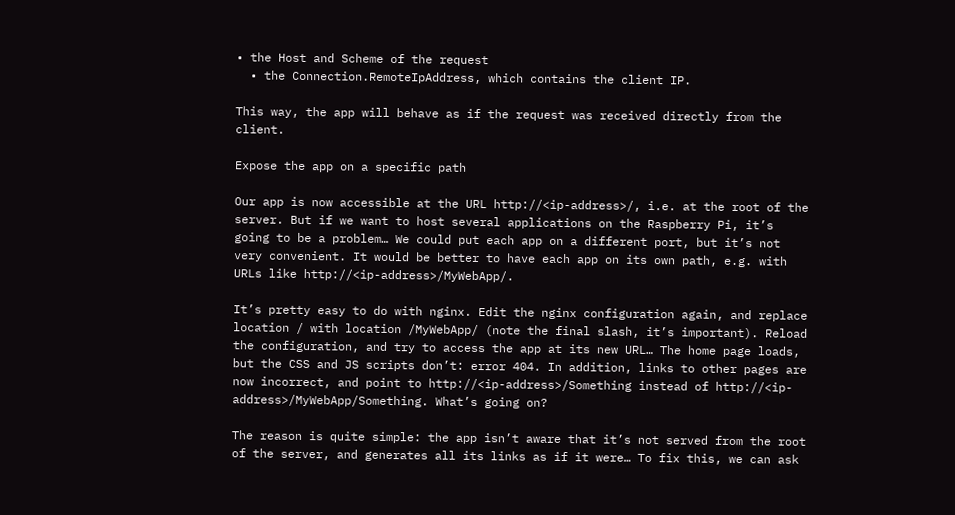• the Host and Scheme of the request
  • the Connection.RemoteIpAddress, which contains the client IP.

This way, the app will behave as if the request was received directly from the client.

Expose the app on a specific path

Our app is now accessible at the URL http://<ip-address>/, i.e. at the root of the server. But if we want to host several applications on the Raspberry Pi, it’s going to be a problem… We could put each app on a different port, but it’s not very convenient. It would be better to have each app on its own path, e.g. with URLs like http://<ip-address>/MyWebApp/.

It’s pretty easy to do with nginx. Edit the nginx configuration again, and replace location / with location /MyWebApp/ (note the final slash, it’s important). Reload the configuration, and try to access the app at its new URL… The home page loads, but the CSS and JS scripts don’t: error 404. In addition, links to other pages are now incorrect, and point to http://<ip-address>/Something instead of http://<ip-address>/MyWebApp/Something. What’s going on?

The reason is quite simple: the app isn’t aware that it’s not served from the root of the server, and generates all its links as if it were… To fix this, we can ask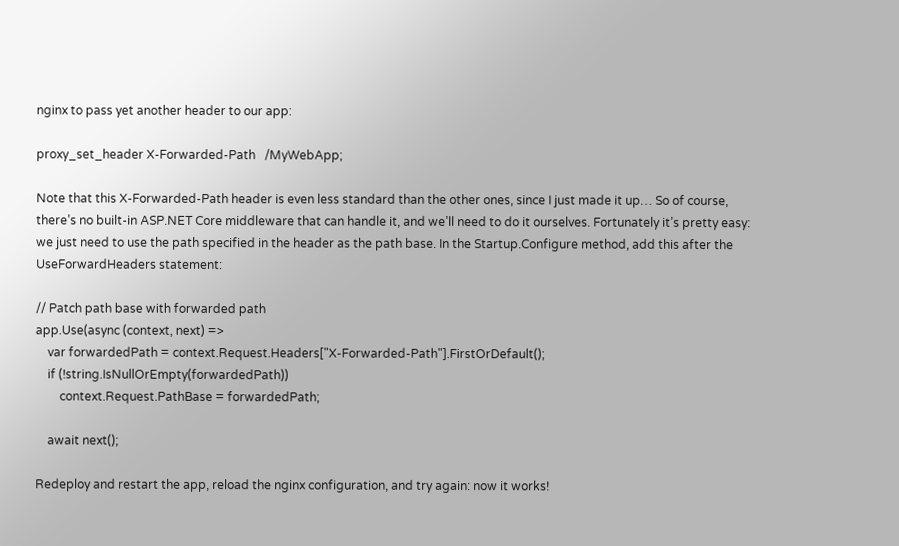nginx to pass yet another header to our app:

proxy_set_header X-Forwarded-Path   /MyWebApp;

Note that this X-Forwarded-Path header is even less standard than the other ones, since I just made it up… So of course, there’s no built-in ASP.NET Core middleware that can handle it, and we’ll need to do it ourselves. Fortunately it’s pretty easy: we just need to use the path specified in the header as the path base. In the Startup.Configure method, add this after the UseForwardHeaders statement:

// Patch path base with forwarded path
app.Use(async (context, next) =>
    var forwardedPath = context.Request.Headers["X-Forwarded-Path"].FirstOrDefault();
    if (!string.IsNullOrEmpty(forwardedPath))
        context.Request.PathBase = forwardedPath;

    await next();

Redeploy and restart the app, reload the nginx configuration, and try again: now it works!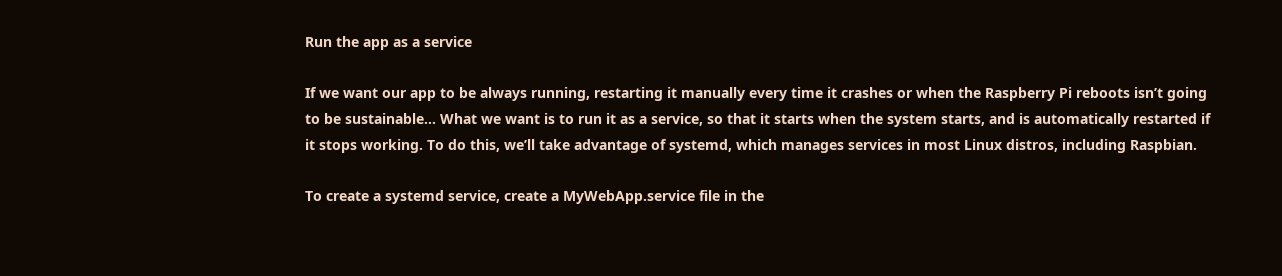Run the app as a service

If we want our app to be always running, restarting it manually every time it crashes or when the Raspberry Pi reboots isn’t going to be sustainable… What we want is to run it as a service, so that it starts when the system starts, and is automatically restarted if it stops working. To do this, we’ll take advantage of systemd, which manages services in most Linux distros, including Raspbian.

To create a systemd service, create a MyWebApp.service file in the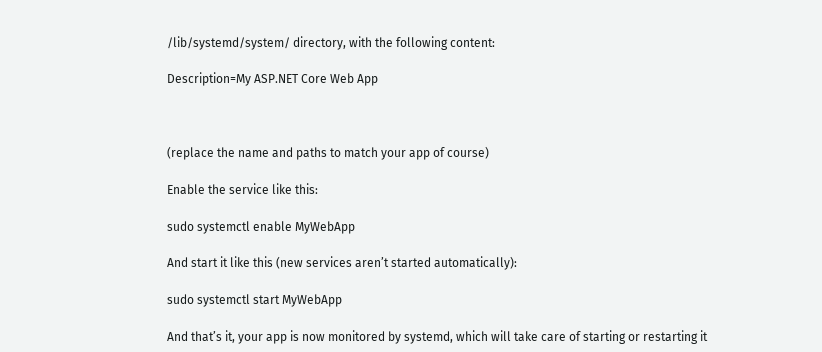/lib/systemd/system/ directory, with the following content:

Description=My ASP.NET Core Web App



(replace the name and paths to match your app of course)

Enable the service like this:

sudo systemctl enable MyWebApp

And start it like this (new services aren’t started automatically):

sudo systemctl start MyWebApp

And that’s it, your app is now monitored by systemd, which will take care of starting or restarting it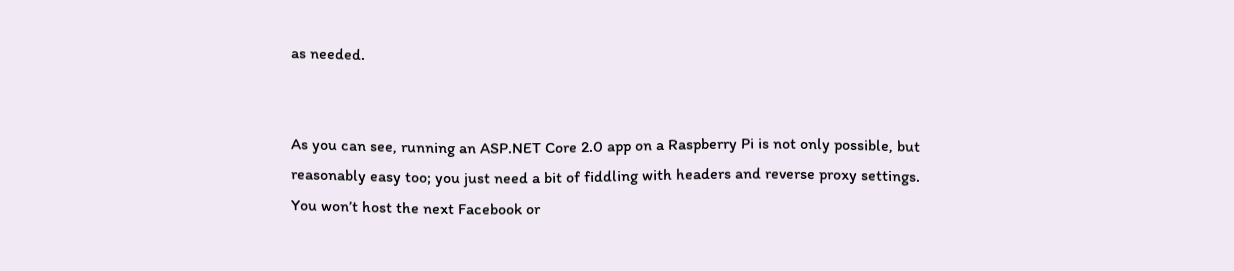as needed.


As you can see, running an ASP.NET Core 2.0 app on a Raspberry Pi is not only possible, but reasonably easy too; you just need a bit of fiddling with headers and reverse proxy settings. You won’t host the next Facebook or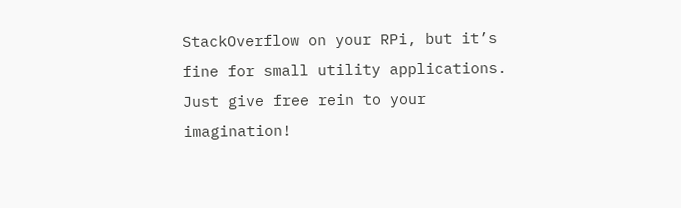StackOverflow on your RPi, but it’s fine for small utility applications. Just give free rein to your imagination!